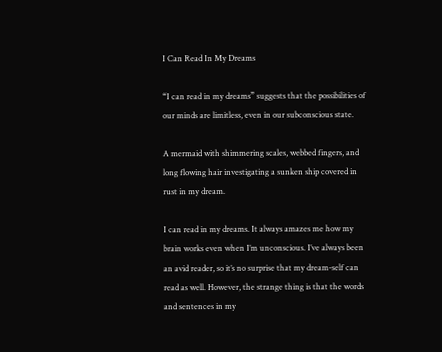I Can Read In My Dreams

“I can read in my dreams” suggests that the possibilities of our minds are limitless, even in our subconscious state.

A mermaid with shimmering scales, webbed fingers, and long flowing hair investigating a sunken ship covered in rust in my dream.

I can read in my dreams. It always amazes me how my brain works even when I’m unconscious. I’ve always been an avid reader, so it’s no surprise that my dream-self can read as well. However, the strange thing is that the words and sentences in my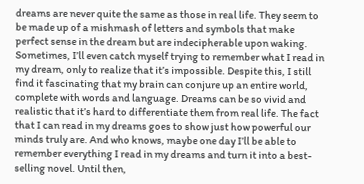dreams are never quite the same as those in real life. They seem to be made up of a mishmash of letters and symbols that make perfect sense in the dream but are indecipherable upon waking. Sometimes, I’ll even catch myself trying to remember what I read in my dream, only to realize that it’s impossible. Despite this, I still find it fascinating that my brain can conjure up an entire world, complete with words and language. Dreams can be so vivid and realistic that it’s hard to differentiate them from real life. The fact that I can read in my dreams goes to show just how powerful our minds truly are. And who knows, maybe one day I’ll be able to remember everything I read in my dreams and turn it into a best-selling novel. Until then,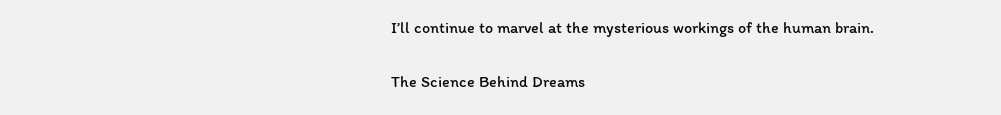I’ll continue to marvel at the mysterious workings of the human brain.

The Science Behind Dreams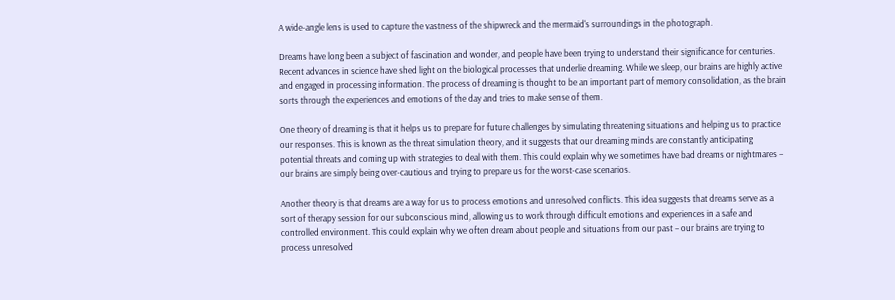A wide-angle lens is used to capture the vastness of the shipwreck and the mermaid's surroundings in the photograph.

Dreams have long been a subject of fascination and wonder, and people have been trying to understand their significance for centuries. Recent advances in science have shed light on the biological processes that underlie dreaming. While we sleep, our brains are highly active and engaged in processing information. The process of dreaming is thought to be an important part of memory consolidation, as the brain sorts through the experiences and emotions of the day and tries to make sense of them.

One theory of dreaming is that it helps us to prepare for future challenges by simulating threatening situations and helping us to practice our responses. This is known as the threat simulation theory, and it suggests that our dreaming minds are constantly anticipating potential threats and coming up with strategies to deal with them. This could explain why we sometimes have bad dreams or nightmares – our brains are simply being over-cautious and trying to prepare us for the worst-case scenarios.

Another theory is that dreams are a way for us to process emotions and unresolved conflicts. This idea suggests that dreams serve as a sort of therapy session for our subconscious mind, allowing us to work through difficult emotions and experiences in a safe and controlled environment. This could explain why we often dream about people and situations from our past – our brains are trying to process unresolved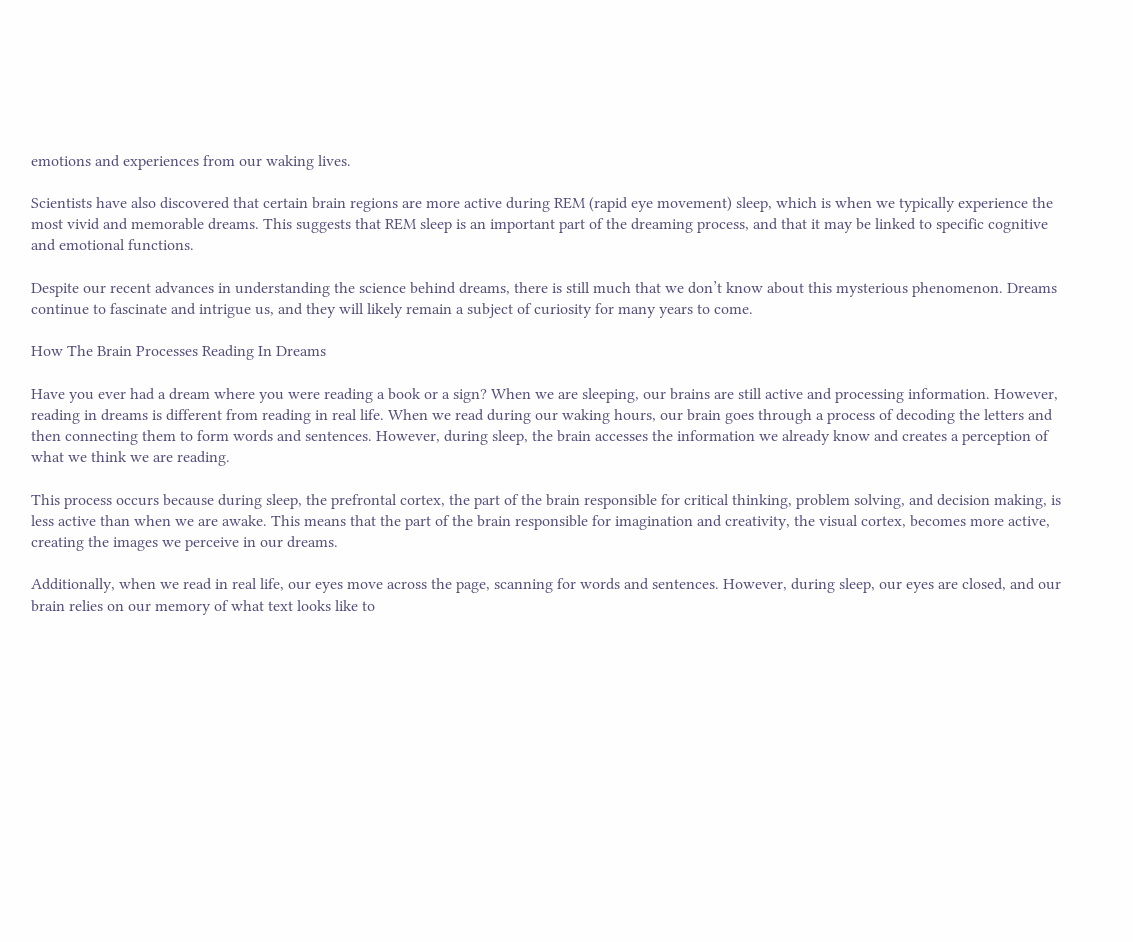emotions and experiences from our waking lives.

Scientists have also discovered that certain brain regions are more active during REM (rapid eye movement) sleep, which is when we typically experience the most vivid and memorable dreams. This suggests that REM sleep is an important part of the dreaming process, and that it may be linked to specific cognitive and emotional functions.

Despite our recent advances in understanding the science behind dreams, there is still much that we don’t know about this mysterious phenomenon. Dreams continue to fascinate and intrigue us, and they will likely remain a subject of curiosity for many years to come.

How The Brain Processes Reading In Dreams

Have you ever had a dream where you were reading a book or a sign? When we are sleeping, our brains are still active and processing information. However, reading in dreams is different from reading in real life. When we read during our waking hours, our brain goes through a process of decoding the letters and then connecting them to form words and sentences. However, during sleep, the brain accesses the information we already know and creates a perception of what we think we are reading.

This process occurs because during sleep, the prefrontal cortex, the part of the brain responsible for critical thinking, problem solving, and decision making, is less active than when we are awake. This means that the part of the brain responsible for imagination and creativity, the visual cortex, becomes more active, creating the images we perceive in our dreams.

Additionally, when we read in real life, our eyes move across the page, scanning for words and sentences. However, during sleep, our eyes are closed, and our brain relies on our memory of what text looks like to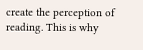create the perception of reading. This is why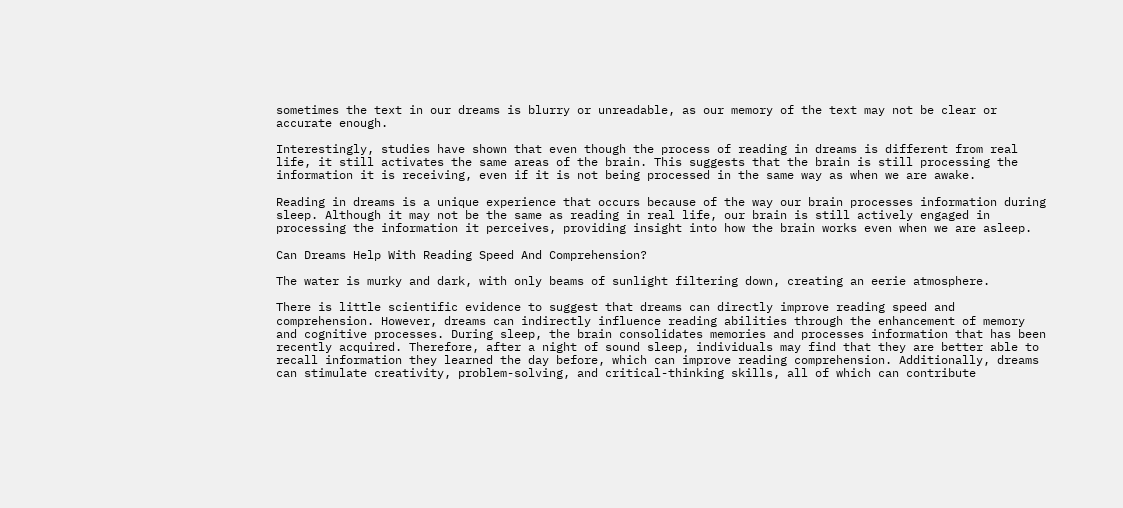sometimes the text in our dreams is blurry or unreadable, as our memory of the text may not be clear or accurate enough.

Interestingly, studies have shown that even though the process of reading in dreams is different from real life, it still activates the same areas of the brain. This suggests that the brain is still processing the information it is receiving, even if it is not being processed in the same way as when we are awake.

Reading in dreams is a unique experience that occurs because of the way our brain processes information during sleep. Although it may not be the same as reading in real life, our brain is still actively engaged in processing the information it perceives, providing insight into how the brain works even when we are asleep.

Can Dreams Help With Reading Speed And Comprehension?

The water is murky and dark, with only beams of sunlight filtering down, creating an eerie atmosphere.

There is little scientific evidence to suggest that dreams can directly improve reading speed and comprehension. However, dreams can indirectly influence reading abilities through the enhancement of memory and cognitive processes. During sleep, the brain consolidates memories and processes information that has been recently acquired. Therefore, after a night of sound sleep, individuals may find that they are better able to recall information they learned the day before, which can improve reading comprehension. Additionally, dreams can stimulate creativity, problem-solving, and critical-thinking skills, all of which can contribute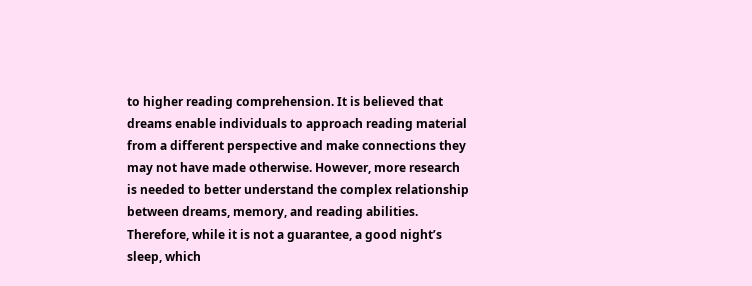to higher reading comprehension. It is believed that dreams enable individuals to approach reading material from a different perspective and make connections they may not have made otherwise. However, more research is needed to better understand the complex relationship between dreams, memory, and reading abilities. Therefore, while it is not a guarantee, a good night’s sleep, which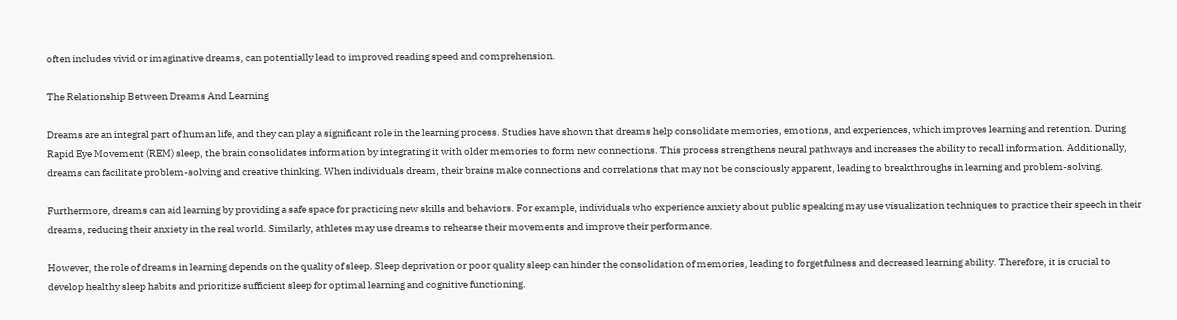often includes vivid or imaginative dreams, can potentially lead to improved reading speed and comprehension.

The Relationship Between Dreams And Learning

Dreams are an integral part of human life, and they can play a significant role in the learning process. Studies have shown that dreams help consolidate memories, emotions, and experiences, which improves learning and retention. During Rapid Eye Movement (REM) sleep, the brain consolidates information by integrating it with older memories to form new connections. This process strengthens neural pathways and increases the ability to recall information. Additionally, dreams can facilitate problem-solving and creative thinking. When individuals dream, their brains make connections and correlations that may not be consciously apparent, leading to breakthroughs in learning and problem-solving.

Furthermore, dreams can aid learning by providing a safe space for practicing new skills and behaviors. For example, individuals who experience anxiety about public speaking may use visualization techniques to practice their speech in their dreams, reducing their anxiety in the real world. Similarly, athletes may use dreams to rehearse their movements and improve their performance.

However, the role of dreams in learning depends on the quality of sleep. Sleep deprivation or poor quality sleep can hinder the consolidation of memories, leading to forgetfulness and decreased learning ability. Therefore, it is crucial to develop healthy sleep habits and prioritize sufficient sleep for optimal learning and cognitive functioning.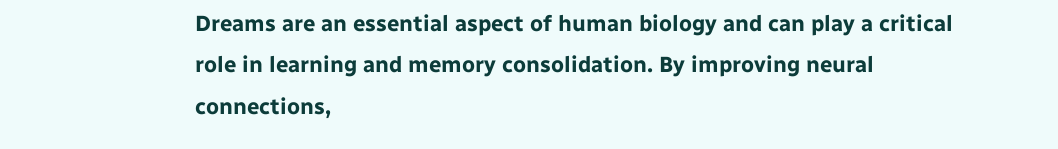Dreams are an essential aspect of human biology and can play a critical role in learning and memory consolidation. By improving neural connections,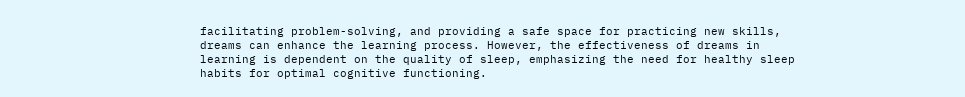facilitating problem-solving, and providing a safe space for practicing new skills, dreams can enhance the learning process. However, the effectiveness of dreams in learning is dependent on the quality of sleep, emphasizing the need for healthy sleep habits for optimal cognitive functioning.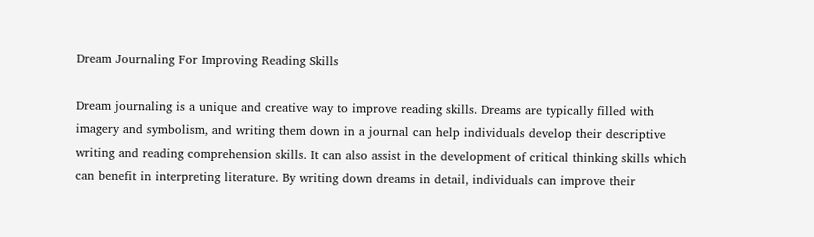Dream Journaling For Improving Reading Skills

Dream journaling is a unique and creative way to improve reading skills. Dreams are typically filled with imagery and symbolism, and writing them down in a journal can help individuals develop their descriptive writing and reading comprehension skills. It can also assist in the development of critical thinking skills which can benefit in interpreting literature. By writing down dreams in detail, individuals can improve their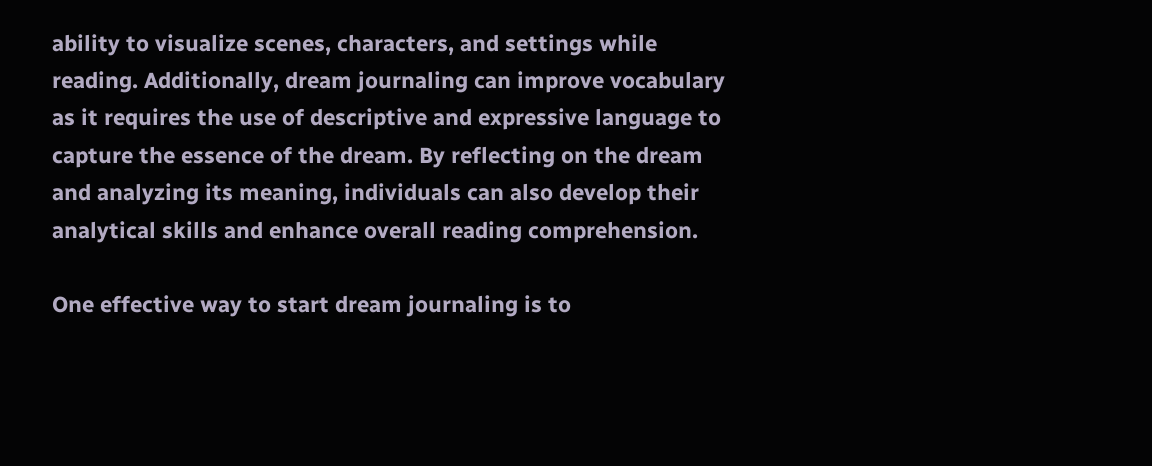ability to visualize scenes, characters, and settings while reading. Additionally, dream journaling can improve vocabulary as it requires the use of descriptive and expressive language to capture the essence of the dream. By reflecting on the dream and analyzing its meaning, individuals can also develop their analytical skills and enhance overall reading comprehension.

One effective way to start dream journaling is to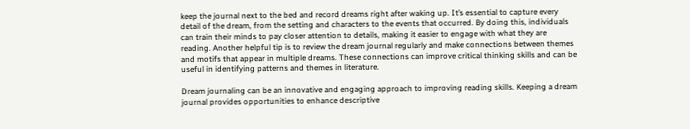keep the journal next to the bed and record dreams right after waking up. It’s essential to capture every detail of the dream, from the setting and characters to the events that occurred. By doing this, individuals can train their minds to pay closer attention to details, making it easier to engage with what they are reading. Another helpful tip is to review the dream journal regularly and make connections between themes and motifs that appear in multiple dreams. These connections can improve critical thinking skills and can be useful in identifying patterns and themes in literature.

Dream journaling can be an innovative and engaging approach to improving reading skills. Keeping a dream journal provides opportunities to enhance descriptive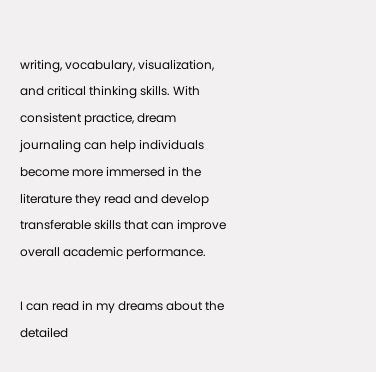writing, vocabulary, visualization, and critical thinking skills. With consistent practice, dream journaling can help individuals become more immersed in the literature they read and develop transferable skills that can improve overall academic performance.

I can read in my dreams about the detailed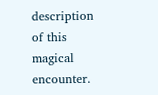description of this magical encounter.